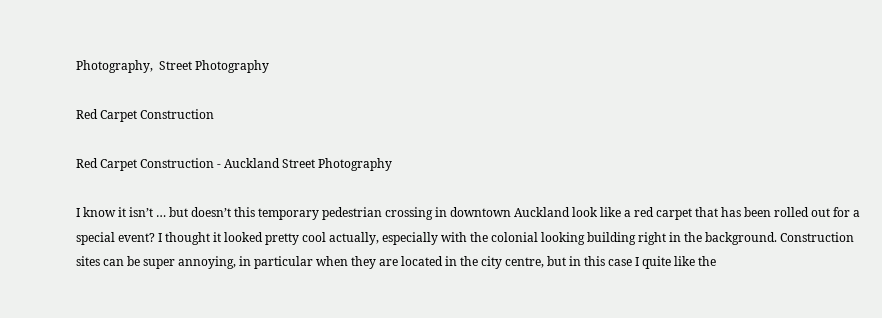Photography,  Street Photography

Red Carpet Construction

Red Carpet Construction - Auckland Street Photography

I know it isn’t … but doesn’t this temporary pedestrian crossing in downtown Auckland look like a red carpet that has been rolled out for a special event? I thought it looked pretty cool actually, especially with the colonial looking building right in the background. Construction sites can be super annoying, in particular when they are located in the city centre, but in this case I quite like the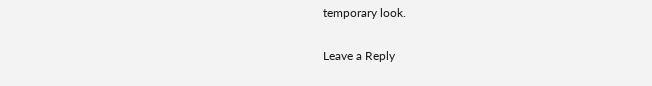temporary look.

Leave a Reply